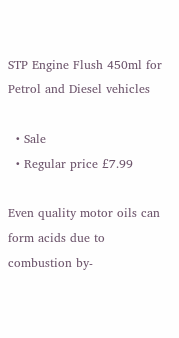STP Engine Flush 450ml for Petrol and Diesel vehicles

  • Sale
  • Regular price £7.99

Even quality motor oils can form acids due to combustion by-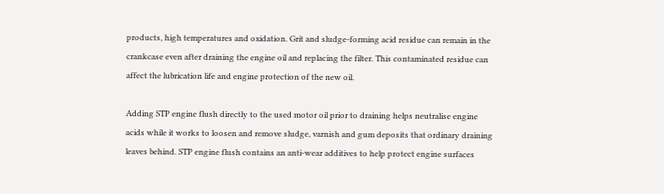products, high temperatures and oxidation. Grit and sludge-forming acid residue can remain in the crankcase even after draining the engine oil and replacing the filter. This contaminated residue can affect the lubrication life and engine protection of the new oil.

Adding STP engine flush directly to the used motor oil prior to draining helps neutralise engine acids while it works to loosen and remove sludge, varnish and gum deposits that ordinary draining leaves behind. STP engine flush contains an anti-wear additives to help protect engine surfaces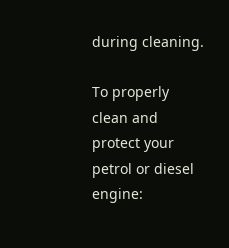during cleaning.

To properly clean and protect your petrol or diesel engine: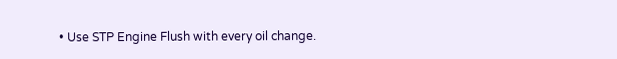• Use STP Engine Flush with every oil change.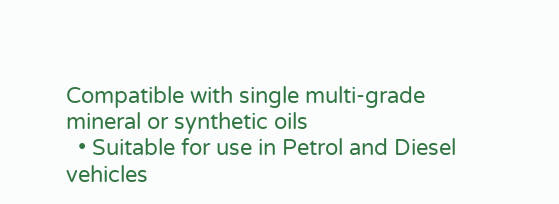Compatible with single multi-grade mineral or synthetic oils
  • Suitable for use in Petrol and Diesel vehicles